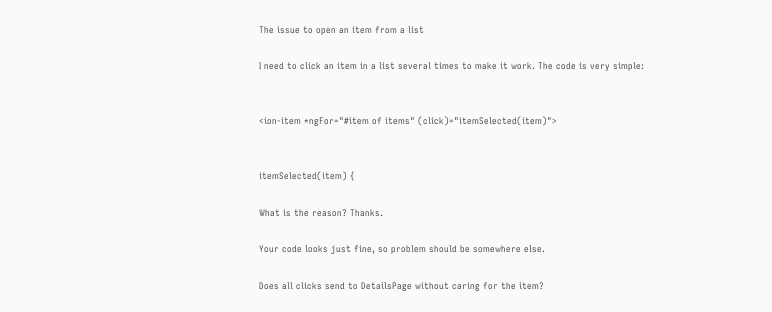The issue to open an item from a list

I need to click an item in a list several times to make it work. The code is very simple:


<ion-item *ngFor="#item of items" (click)="itemSelected(item)">


itemSelected(item) {

What is the reason? Thanks.

Your code looks just fine, so problem should be somewhere else.

Does all clicks send to DetailsPage without caring for the item?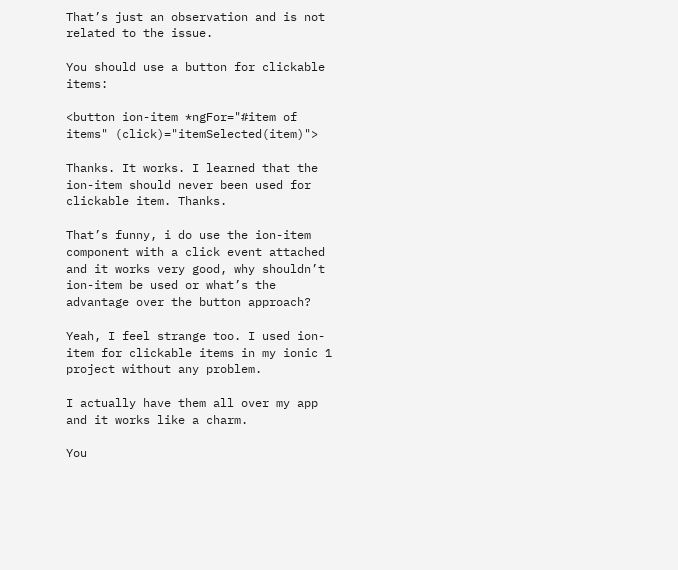That’s just an observation and is not related to the issue.

You should use a button for clickable items:

<button ion-item *ngFor="#item of items" (click)="itemSelected(item)">

Thanks. It works. I learned that the ion-item should never been used for clickable item. Thanks.

That’s funny, i do use the ion-item component with a click event attached and it works very good, why shouldn’t ion-item be used or what’s the advantage over the button approach?

Yeah, I feel strange too. I used ion-item for clickable items in my ionic 1 project without any problem.

I actually have them all over my app and it works like a charm.

You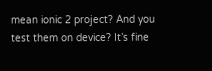mean ionic 2 project? And you test them on device? It’s fine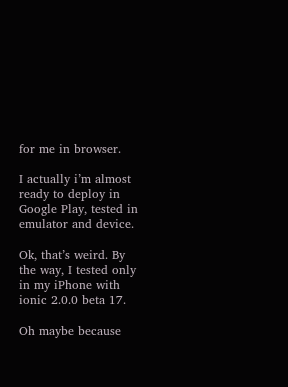for me in browser.

I actually i’m almost ready to deploy in Google Play, tested in emulator and device.

Ok, that’s weird. By the way, I tested only in my iPhone with ionic 2.0.0 beta 17.

Oh maybe because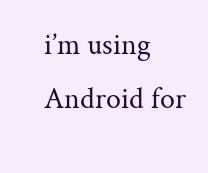i’m using Android for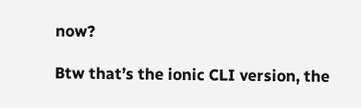now?

Btw that’s the ionic CLI version, the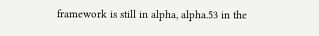framework is still in alpha, alpha.53 in the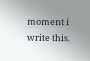moment i write this.